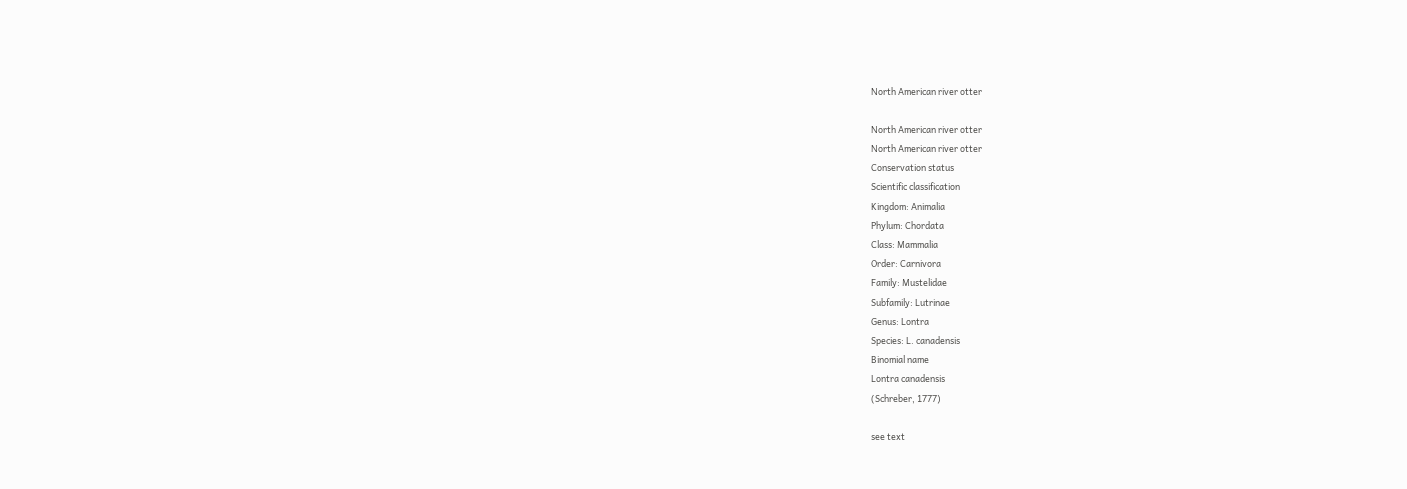North American river otter

North American river otter
North American river otter
Conservation status
Scientific classification
Kingdom: Animalia
Phylum: Chordata
Class: Mammalia
Order: Carnivora
Family: Mustelidae
Subfamily: Lutrinae
Genus: Lontra
Species: L. canadensis
Binomial name
Lontra canadensis
(Schreber, 1777)

see text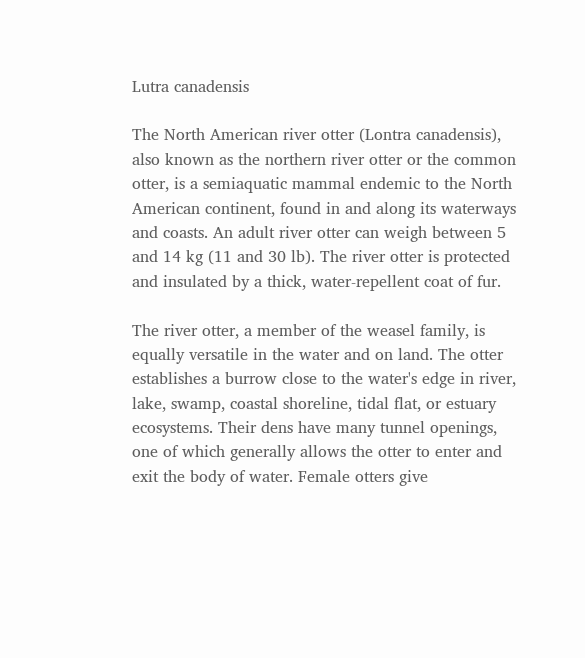Lutra canadensis

The North American river otter (Lontra canadensis), also known as the northern river otter or the common otter, is a semiaquatic mammal endemic to the North American continent, found in and along its waterways and coasts. An adult river otter can weigh between 5 and 14 kg (11 and 30 lb). The river otter is protected and insulated by a thick, water-repellent coat of fur.

The river otter, a member of the weasel family, is equally versatile in the water and on land. The otter establishes a burrow close to the water's edge in river, lake, swamp, coastal shoreline, tidal flat, or estuary ecosystems. Their dens have many tunnel openings, one of which generally allows the otter to enter and exit the body of water. Female otters give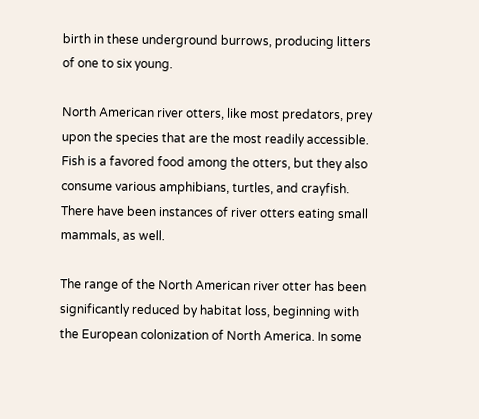birth in these underground burrows, producing litters of one to six young.

North American river otters, like most predators, prey upon the species that are the most readily accessible. Fish is a favored food among the otters, but they also consume various amphibians, turtles, and crayfish. There have been instances of river otters eating small mammals, as well.

The range of the North American river otter has been significantly reduced by habitat loss, beginning with the European colonization of North America. In some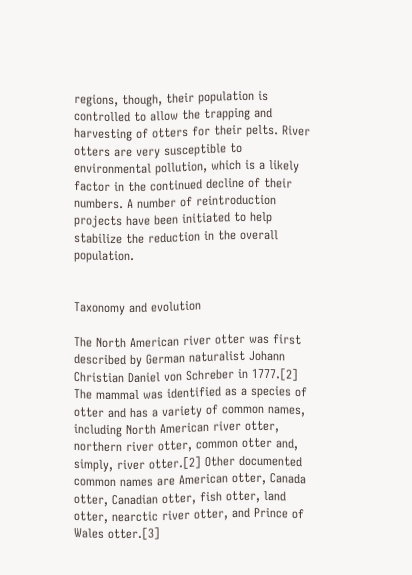regions, though, their population is controlled to allow the trapping and harvesting of otters for their pelts. River otters are very susceptible to environmental pollution, which is a likely factor in the continued decline of their numbers. A number of reintroduction projects have been initiated to help stabilize the reduction in the overall population.


Taxonomy and evolution

The North American river otter was first described by German naturalist Johann Christian Daniel von Schreber in 1777.[2] The mammal was identified as a species of otter and has a variety of common names, including North American river otter, northern river otter, common otter and, simply, river otter.[2] Other documented common names are American otter, Canada otter, Canadian otter, fish otter, land otter, nearctic river otter, and Prince of Wales otter.[3]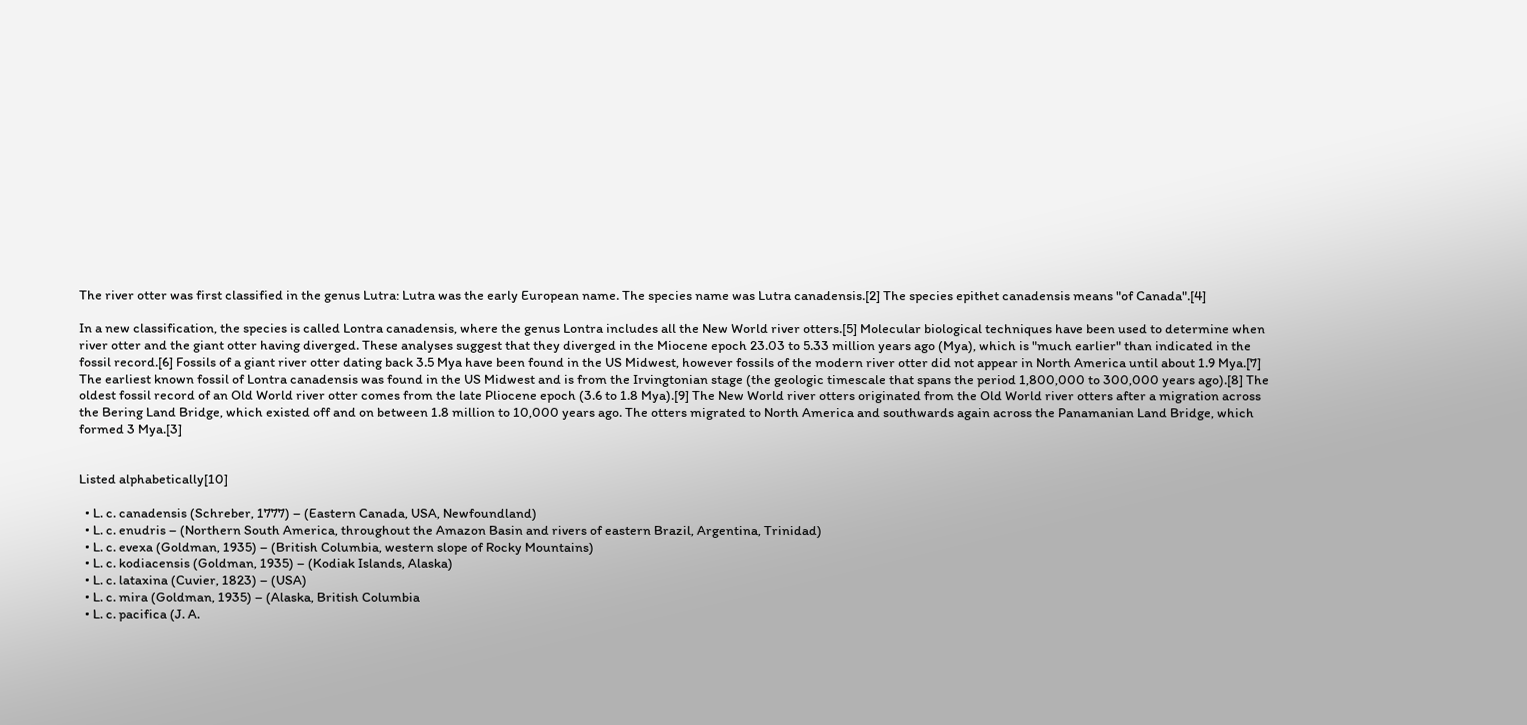The river otter was first classified in the genus Lutra: Lutra was the early European name. The species name was Lutra canadensis.[2] The species epithet canadensis means "of Canada".[4]

In a new classification, the species is called Lontra canadensis, where the genus Lontra includes all the New World river otters.[5] Molecular biological techniques have been used to determine when river otter and the giant otter having diverged. These analyses suggest that they diverged in the Miocene epoch 23.03 to 5.33 million years ago (Mya), which is "much earlier" than indicated in the fossil record.[6] Fossils of a giant river otter dating back 3.5 Mya have been found in the US Midwest, however fossils of the modern river otter did not appear in North America until about 1.9 Mya.[7] The earliest known fossil of Lontra canadensis was found in the US Midwest and is from the Irvingtonian stage (the geologic timescale that spans the period 1,800,000 to 300,000 years ago).[8] The oldest fossil record of an Old World river otter comes from the late Pliocene epoch (3.6 to 1.8 Mya).[9] The New World river otters originated from the Old World river otters after a migration across the Bering Land Bridge, which existed off and on between 1.8 million to 10,000 years ago. The otters migrated to North America and southwards again across the Panamanian Land Bridge, which formed 3 Mya.[3]


Listed alphabetically[10]

  • L. c. canadensis (Schreber, 1777) – (Eastern Canada, USA, Newfoundland)
  • L. c. enudris – (Northern South America, throughout the Amazon Basin and rivers of eastern Brazil, Argentina, Trinidad)
  • L. c. evexa (Goldman, 1935) – (British Columbia, western slope of Rocky Mountains)
  • L. c. kodiacensis (Goldman, 1935) – (Kodiak Islands, Alaska)
  • L. c. lataxina (Cuvier, 1823) – (USA)
  • L. c. mira (Goldman, 1935) – (Alaska, British Columbia
  • L. c. pacifica (J. A.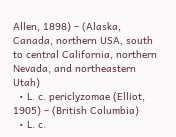Allen, 1898) – (Alaska, Canada, northern USA, south to central California, northern Nevada, and northeastern Utah)
  • L. c. periclyzomae (Elliot, 1905) – (British Columbia)
  • L. c.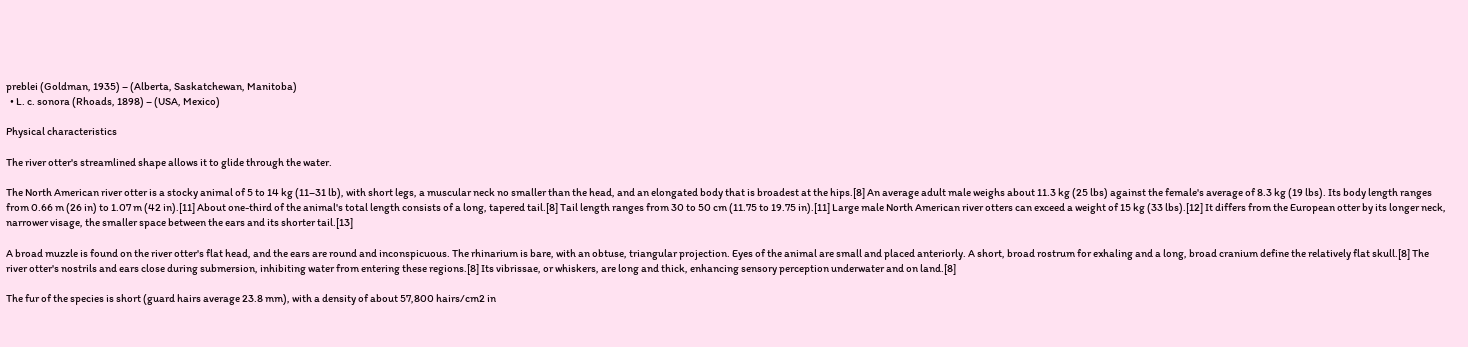preblei (Goldman, 1935) – (Alberta, Saskatchewan, Manitoba)
  • L. c. sonora (Rhoads, 1898) – (USA, Mexico)

Physical characteristics

The river otter's streamlined shape allows it to glide through the water.

The North American river otter is a stocky animal of 5 to 14 kg (11–31 lb), with short legs, a muscular neck no smaller than the head, and an elongated body that is broadest at the hips.[8] An average adult male weighs about 11.3 kg (25 lbs) against the female's average of 8.3 kg (19 lbs). Its body length ranges from 0.66 m (26 in) to 1.07 m (42 in).[11] About one-third of the animal's total length consists of a long, tapered tail.[8] Tail length ranges from 30 to 50 cm (11.75 to 19.75 in).[11] Large male North American river otters can exceed a weight of 15 kg (33 lbs).[12] It differs from the European otter by its longer neck, narrower visage, the smaller space between the ears and its shorter tail.[13]

A broad muzzle is found on the river otter's flat head, and the ears are round and inconspicuous. The rhinarium is bare, with an obtuse, triangular projection. Eyes of the animal are small and placed anteriorly. A short, broad rostrum for exhaling and a long, broad cranium define the relatively flat skull.[8] The river otter's nostrils and ears close during submersion, inhibiting water from entering these regions.[8] Its vibrissae, or whiskers, are long and thick, enhancing sensory perception underwater and on land.[8]

The fur of the species is short (guard hairs average 23.8 mm), with a density of about 57,800 hairs/cm2 in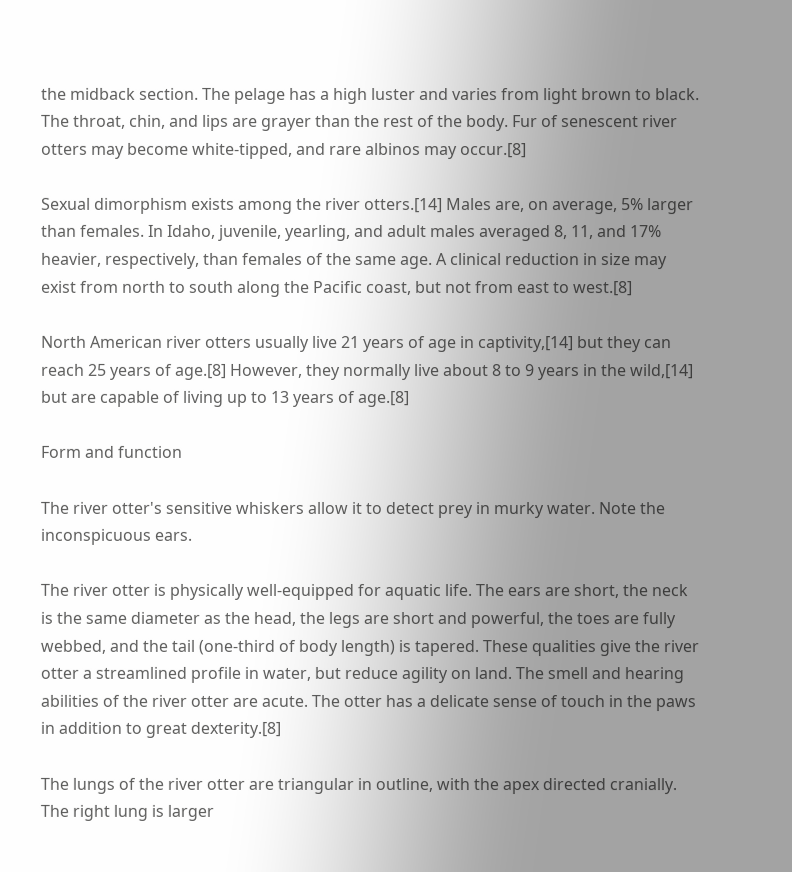the midback section. The pelage has a high luster and varies from light brown to black. The throat, chin, and lips are grayer than the rest of the body. Fur of senescent river otters may become white-tipped, and rare albinos may occur.[8]

Sexual dimorphism exists among the river otters.[14] Males are, on average, 5% larger than females. In Idaho, juvenile, yearling, and adult males averaged 8, 11, and 17% heavier, respectively, than females of the same age. A clinical reduction in size may exist from north to south along the Pacific coast, but not from east to west.[8]

North American river otters usually live 21 years of age in captivity,[14] but they can reach 25 years of age.[8] However, they normally live about 8 to 9 years in the wild,[14] but are capable of living up to 13 years of age.[8]

Form and function

The river otter's sensitive whiskers allow it to detect prey in murky water. Note the inconspicuous ears.

The river otter is physically well-equipped for aquatic life. The ears are short, the neck is the same diameter as the head, the legs are short and powerful, the toes are fully webbed, and the tail (one-third of body length) is tapered. These qualities give the river otter a streamlined profile in water, but reduce agility on land. The smell and hearing abilities of the river otter are acute. The otter has a delicate sense of touch in the paws in addition to great dexterity.[8]

The lungs of the river otter are triangular in outline, with the apex directed cranially. The right lung is larger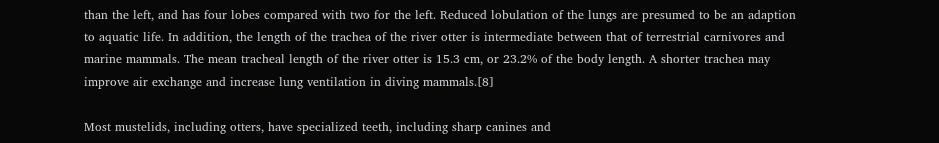than the left, and has four lobes compared with two for the left. Reduced lobulation of the lungs are presumed to be an adaption to aquatic life. In addition, the length of the trachea of the river otter is intermediate between that of terrestrial carnivores and marine mammals. The mean tracheal length of the river otter is 15.3 cm, or 23.2% of the body length. A shorter trachea may improve air exchange and increase lung ventilation in diving mammals.[8]

Most mustelids, including otters, have specialized teeth, including sharp canines and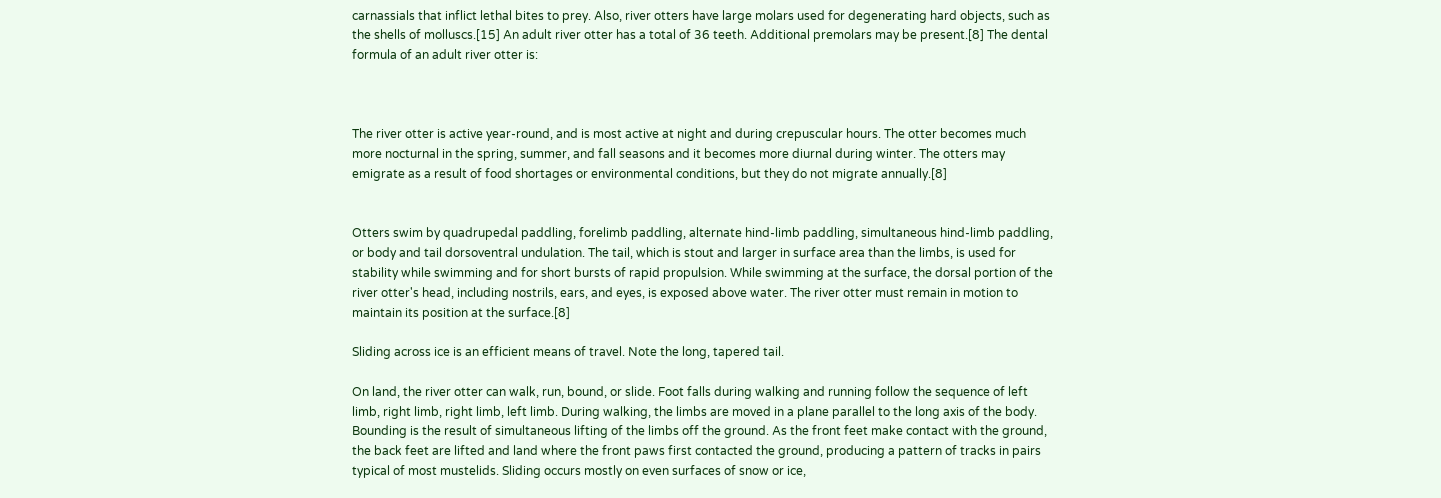carnassials that inflict lethal bites to prey. Also, river otters have large molars used for degenerating hard objects, such as the shells of molluscs.[15] An adult river otter has a total of 36 teeth. Additional premolars may be present.[8] The dental formula of an adult river otter is:



The river otter is active year-round, and is most active at night and during crepuscular hours. The otter becomes much more nocturnal in the spring, summer, and fall seasons and it becomes more diurnal during winter. The otters may emigrate as a result of food shortages or environmental conditions, but they do not migrate annually.[8]


Otters swim by quadrupedal paddling, forelimb paddling, alternate hind-limb paddling, simultaneous hind-limb paddling, or body and tail dorsoventral undulation. The tail, which is stout and larger in surface area than the limbs, is used for stability while swimming and for short bursts of rapid propulsion. While swimming at the surface, the dorsal portion of the river otter's head, including nostrils, ears, and eyes, is exposed above water. The river otter must remain in motion to maintain its position at the surface.[8]

Sliding across ice is an efficient means of travel. Note the long, tapered tail.

On land, the river otter can walk, run, bound, or slide. Foot falls during walking and running follow the sequence of left limb, right limb, right limb, left limb. During walking, the limbs are moved in a plane parallel to the long axis of the body. Bounding is the result of simultaneous lifting of the limbs off the ground. As the front feet make contact with the ground, the back feet are lifted and land where the front paws first contacted the ground, producing a pattern of tracks in pairs typical of most mustelids. Sliding occurs mostly on even surfaces of snow or ice,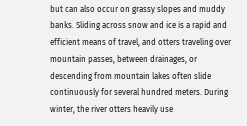but can also occur on grassy slopes and muddy banks. Sliding across snow and ice is a rapid and efficient means of travel, and otters traveling over mountain passes, between drainages, or descending from mountain lakes often slide continuously for several hundred meters. During winter, the river otters heavily use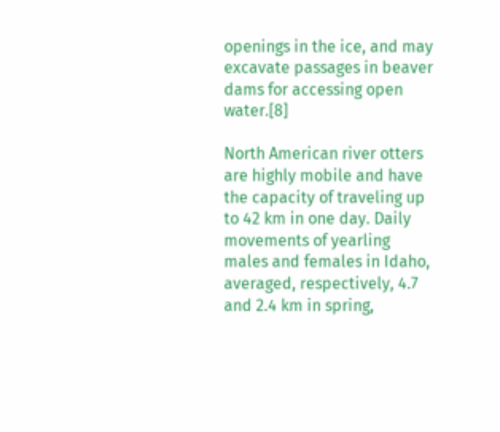openings in the ice, and may excavate passages in beaver dams for accessing open water.[8]

North American river otters are highly mobile and have the capacity of traveling up to 42 km in one day. Daily movements of yearling males and females in Idaho, averaged, respectively, 4.7 and 2.4 km in spring,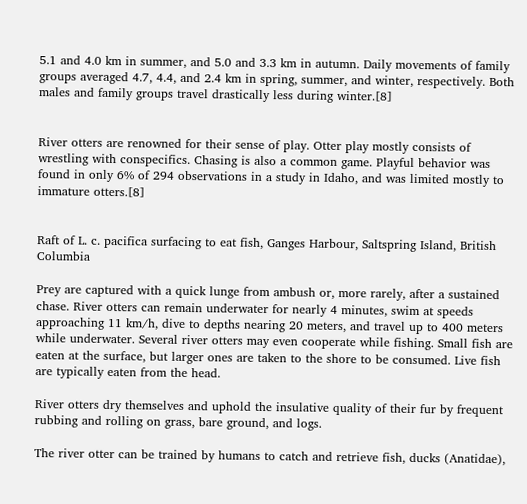5.1 and 4.0 km in summer, and 5.0 and 3.3 km in autumn. Daily movements of family groups averaged 4.7, 4.4, and 2.4 km in spring, summer, and winter, respectively. Both males and family groups travel drastically less during winter.[8]


River otters are renowned for their sense of play. Otter play mostly consists of wrestling with conspecifics. Chasing is also a common game. Playful behavior was found in only 6% of 294 observations in a study in Idaho, and was limited mostly to immature otters.[8]


Raft of L. c. pacifica surfacing to eat fish, Ganges Harbour, Saltspring Island, British Columbia

Prey are captured with a quick lunge from ambush or, more rarely, after a sustained chase. River otters can remain underwater for nearly 4 minutes, swim at speeds approaching 11 km/h, dive to depths nearing 20 meters, and travel up to 400 meters while underwater. Several river otters may even cooperate while fishing. Small fish are eaten at the surface, but larger ones are taken to the shore to be consumed. Live fish are typically eaten from the head.

River otters dry themselves and uphold the insulative quality of their fur by frequent rubbing and rolling on grass, bare ground, and logs.

The river otter can be trained by humans to catch and retrieve fish, ducks (Anatidae),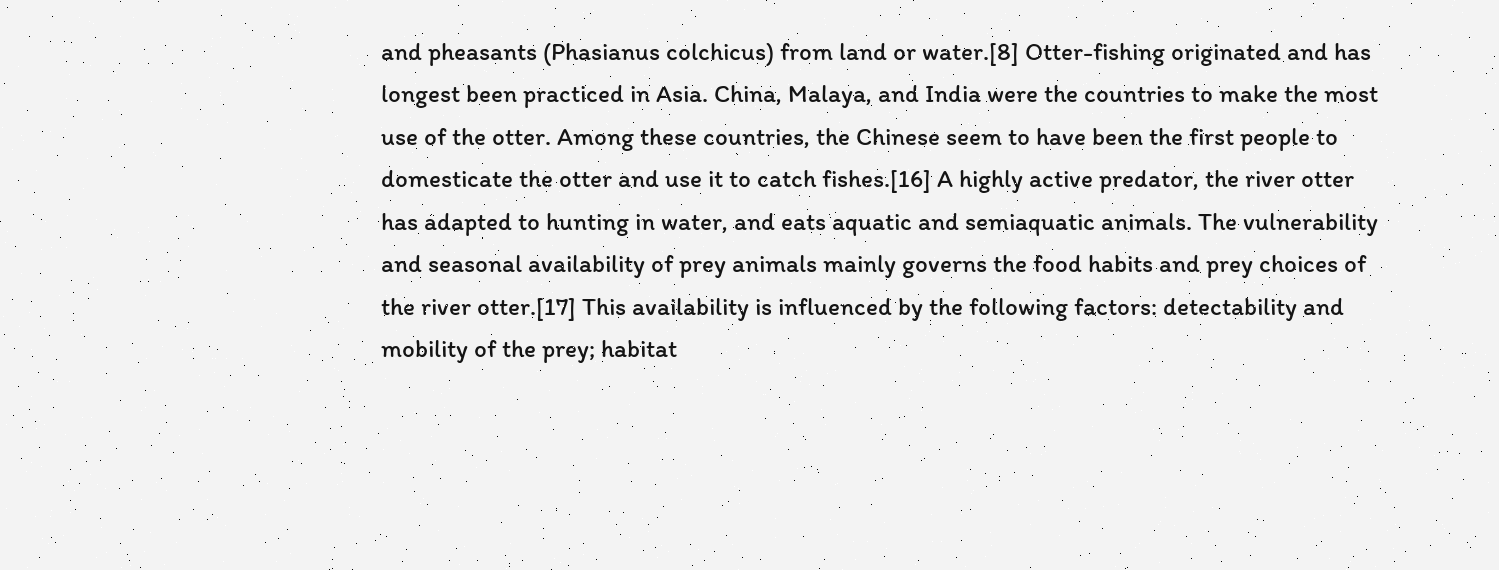and pheasants (Phasianus colchicus) from land or water.[8] Otter-fishing originated and has longest been practiced in Asia. China, Malaya, and India were the countries to make the most use of the otter. Among these countries, the Chinese seem to have been the first people to domesticate the otter and use it to catch fishes.[16] A highly active predator, the river otter has adapted to hunting in water, and eats aquatic and semiaquatic animals. The vulnerability and seasonal availability of prey animals mainly governs the food habits and prey choices of the river otter.[17] This availability is influenced by the following factors: detectability and mobility of the prey; habitat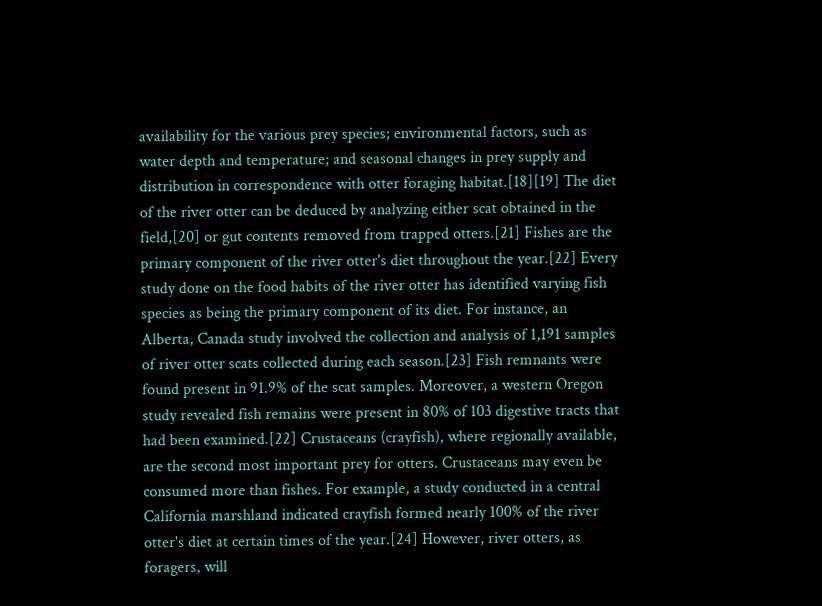availability for the various prey species; environmental factors, such as water depth and temperature; and seasonal changes in prey supply and distribution in correspondence with otter foraging habitat.[18][19] The diet of the river otter can be deduced by analyzing either scat obtained in the field,[20] or gut contents removed from trapped otters.[21] Fishes are the primary component of the river otter's diet throughout the year.[22] Every study done on the food habits of the river otter has identified varying fish species as being the primary component of its diet. For instance, an Alberta, Canada study involved the collection and analysis of 1,191 samples of river otter scats collected during each season.[23] Fish remnants were found present in 91.9% of the scat samples. Moreover, a western Oregon study revealed fish remains were present in 80% of 103 digestive tracts that had been examined.[22] Crustaceans (crayfish), where regionally available, are the second most important prey for otters. Crustaceans may even be consumed more than fishes. For example, a study conducted in a central California marshland indicated crayfish formed nearly 100% of the river otter's diet at certain times of the year.[24] However, river otters, as foragers, will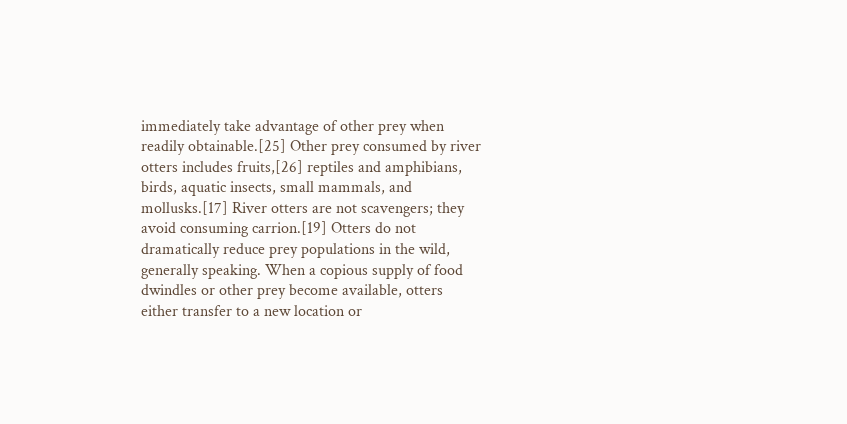immediately take advantage of other prey when readily obtainable.[25] Other prey consumed by river otters includes fruits,[26] reptiles and amphibians, birds, aquatic insects, small mammals, and mollusks.[17] River otters are not scavengers; they avoid consuming carrion.[19] Otters do not dramatically reduce prey populations in the wild, generally speaking. When a copious supply of food dwindles or other prey become available, otters either transfer to a new location or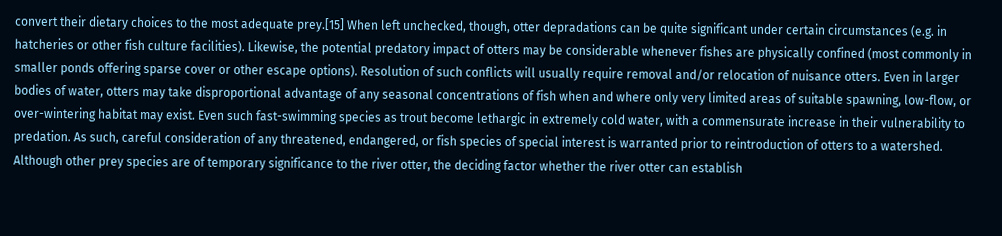convert their dietary choices to the most adequate prey.[15] When left unchecked, though, otter depradations can be quite significant under certain circumstances (e.g. in hatcheries or other fish culture facilities). Likewise, the potential predatory impact of otters may be considerable whenever fishes are physically confined (most commonly in smaller ponds offering sparse cover or other escape options). Resolution of such conflicts will usually require removal and/or relocation of nuisance otters. Even in larger bodies of water, otters may take disproportional advantage of any seasonal concentrations of fish when and where only very limited areas of suitable spawning, low-flow, or over-wintering habitat may exist. Even such fast-swimming species as trout become lethargic in extremely cold water, with a commensurate increase in their vulnerability to predation. As such, careful consideration of any threatened, endangered, or fish species of special interest is warranted prior to reintroduction of otters to a watershed. Although other prey species are of temporary significance to the river otter, the deciding factor whether the river otter can establish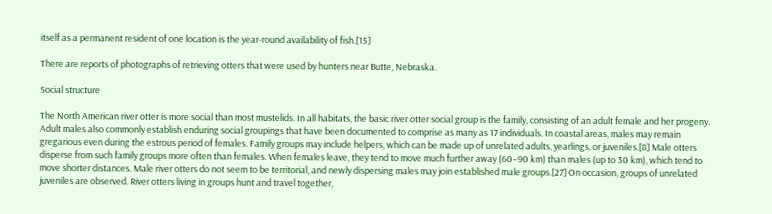itself as a permanent resident of one location is the year-round availability of fish.[15]

There are reports of photographs of retrieving otters that were used by hunters near Butte, Nebraska.

Social structure

The North American river otter is more social than most mustelids. In all habitats, the basic river otter social group is the family, consisting of an adult female and her progeny. Adult males also commonly establish enduring social groupings that have been documented to comprise as many as 17 individuals. In coastal areas, males may remain gregarious even during the estrous period of females. Family groups may include helpers, which can be made up of unrelated adults, yearlings, or juveniles.[8] Male otters disperse from such family groups more often than females. When females leave, they tend to move much further away (60–90 km) than males (up to 30 km), which tend to move shorter distances. Male river otters do not seem to be territorial, and newly dispersing males may join established male groups.[27] On occasion, groups of unrelated juveniles are observed. River otters living in groups hunt and travel together,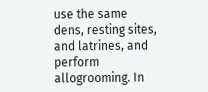use the same dens, resting sites, and latrines, and perform allogrooming. In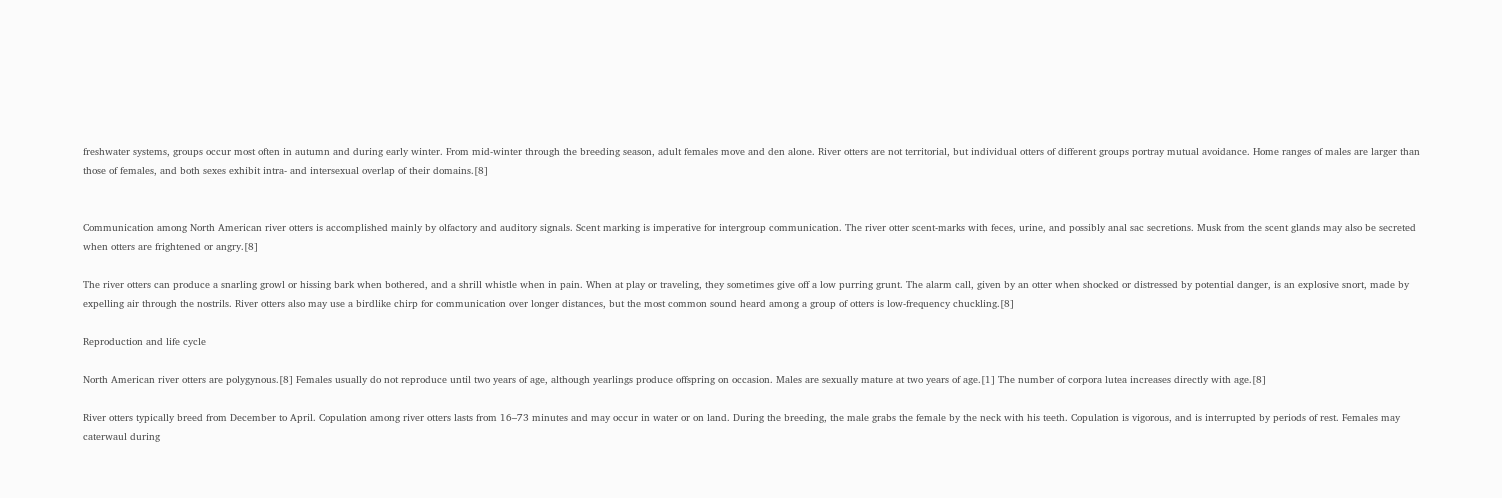freshwater systems, groups occur most often in autumn and during early winter. From mid-winter through the breeding season, adult females move and den alone. River otters are not territorial, but individual otters of different groups portray mutual avoidance. Home ranges of males are larger than those of females, and both sexes exhibit intra- and intersexual overlap of their domains.[8]


Communication among North American river otters is accomplished mainly by olfactory and auditory signals. Scent marking is imperative for intergroup communication. The river otter scent-marks with feces, urine, and possibly anal sac secretions. Musk from the scent glands may also be secreted when otters are frightened or angry.[8]

The river otters can produce a snarling growl or hissing bark when bothered, and a shrill whistle when in pain. When at play or traveling, they sometimes give off a low purring grunt. The alarm call, given by an otter when shocked or distressed by potential danger, is an explosive snort, made by expelling air through the nostrils. River otters also may use a birdlike chirp for communication over longer distances, but the most common sound heard among a group of otters is low-frequency chuckling.[8]

Reproduction and life cycle

North American river otters are polygynous.[8] Females usually do not reproduce until two years of age, although yearlings produce offspring on occasion. Males are sexually mature at two years of age.[1] The number of corpora lutea increases directly with age.[8]

River otters typically breed from December to April. Copulation among river otters lasts from 16–73 minutes and may occur in water or on land. During the breeding, the male grabs the female by the neck with his teeth. Copulation is vigorous, and is interrupted by periods of rest. Females may caterwaul during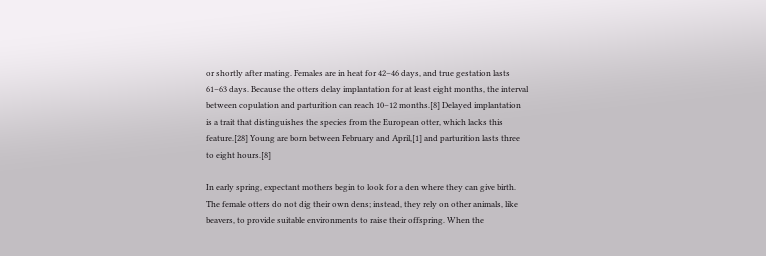or shortly after mating. Females are in heat for 42–46 days, and true gestation lasts 61–63 days. Because the otters delay implantation for at least eight months, the interval between copulation and parturition can reach 10–12 months.[8] Delayed implantation is a trait that distinguishes the species from the European otter, which lacks this feature.[28] Young are born between February and April,[1] and parturition lasts three to eight hours.[8]

In early spring, expectant mothers begin to look for a den where they can give birth. The female otters do not dig their own dens; instead, they rely on other animals, like beavers, to provide suitable environments to raise their offspring. When the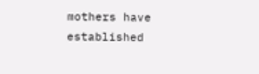mothers have established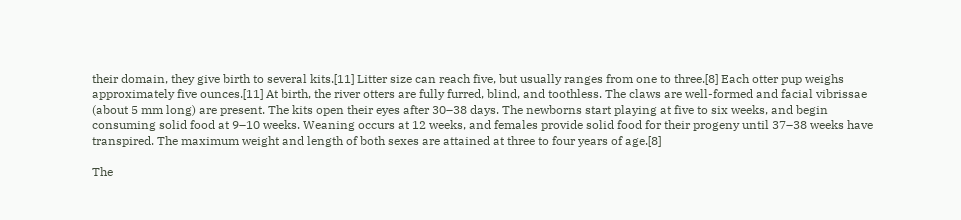their domain, they give birth to several kits.[11] Litter size can reach five, but usually ranges from one to three.[8] Each otter pup weighs approximately five ounces.[11] At birth, the river otters are fully furred, blind, and toothless. The claws are well-formed and facial vibrissae (about 5 mm long) are present. The kits open their eyes after 30–38 days. The newborns start playing at five to six weeks, and begin consuming solid food at 9–10 weeks. Weaning occurs at 12 weeks, and females provide solid food for their progeny until 37–38 weeks have transpired. The maximum weight and length of both sexes are attained at three to four years of age.[8]

The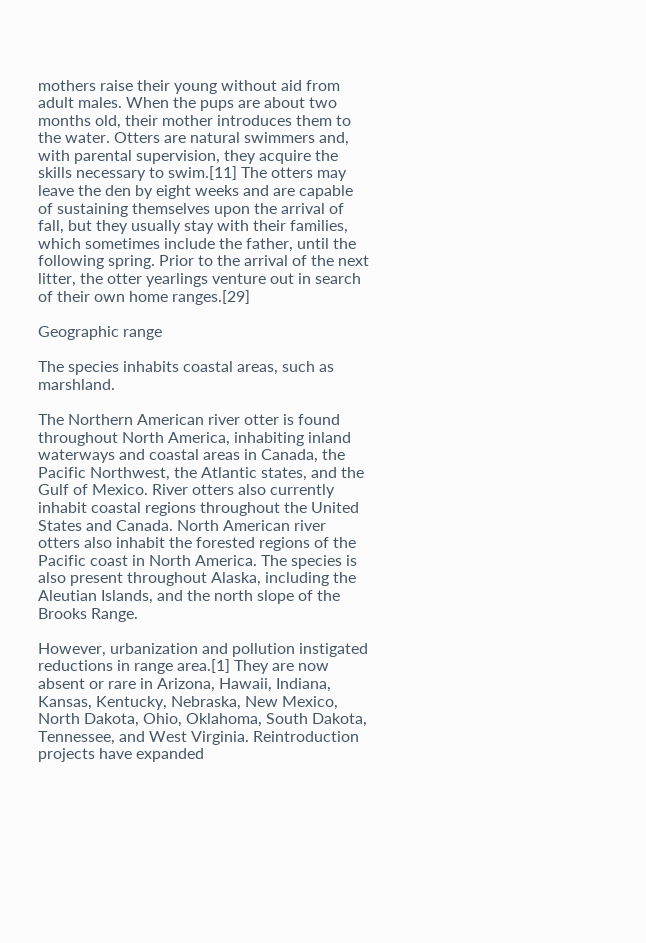mothers raise their young without aid from adult males. When the pups are about two months old, their mother introduces them to the water. Otters are natural swimmers and, with parental supervision, they acquire the skills necessary to swim.[11] The otters may leave the den by eight weeks and are capable of sustaining themselves upon the arrival of fall, but they usually stay with their families, which sometimes include the father, until the following spring. Prior to the arrival of the next litter, the otter yearlings venture out in search of their own home ranges.[29]

Geographic range

The species inhabits coastal areas, such as marshland.

The Northern American river otter is found throughout North America, inhabiting inland waterways and coastal areas in Canada, the Pacific Northwest, the Atlantic states, and the Gulf of Mexico. River otters also currently inhabit coastal regions throughout the United States and Canada. North American river otters also inhabit the forested regions of the Pacific coast in North America. The species is also present throughout Alaska, including the Aleutian Islands, and the north slope of the Brooks Range.

However, urbanization and pollution instigated reductions in range area.[1] They are now absent or rare in Arizona, Hawaii, Indiana, Kansas, Kentucky, Nebraska, New Mexico, North Dakota, Ohio, Oklahoma, South Dakota, Tennessee, and West Virginia. Reintroduction projects have expanded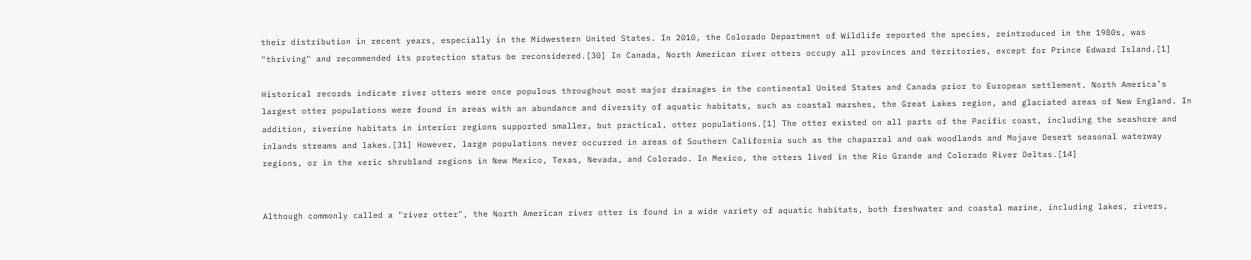their distribution in recent years, especially in the Midwestern United States. In 2010, the Colorado Department of Wildlife reported the species, reintroduced in the 1980s, was "thriving" and recommended its protection status be reconsidered.[30] In Canada, North American river otters occupy all provinces and territories, except for Prince Edward Island.[1]

Historical records indicate river otters were once populous throughout most major drainages in the continental United States and Canada prior to European settlement. North America’s largest otter populations were found in areas with an abundance and diversity of aquatic habitats, such as coastal marshes, the Great Lakes region, and glaciated areas of New England. In addition, riverine habitats in interior regions supported smaller, but practical, otter populations.[1] The otter existed on all parts of the Pacific coast, including the seashore and inlands streams and lakes.[31] However, large populations never occurred in areas of Southern California such as the chaparral and oak woodlands and Mojave Desert seasonal waterway regions, or in the xeric shrubland regions in New Mexico, Texas, Nevada, and Colorado. In Mexico, the otters lived in the Rio Grande and Colorado River Deltas.[14]


Although commonly called a "river otter", the North American river otter is found in a wide variety of aquatic habitats, both freshwater and coastal marine, including lakes, rivers,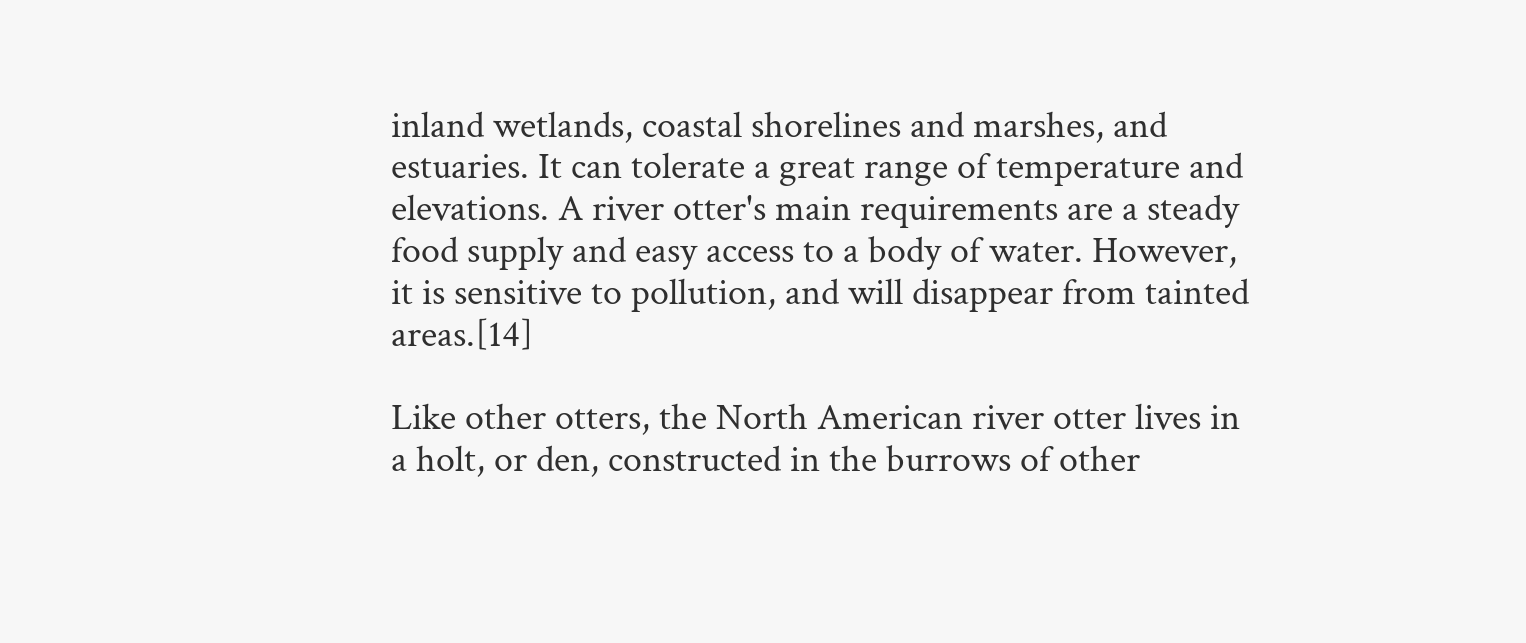inland wetlands, coastal shorelines and marshes, and estuaries. It can tolerate a great range of temperature and elevations. A river otter's main requirements are a steady food supply and easy access to a body of water. However, it is sensitive to pollution, and will disappear from tainted areas.[14]

Like other otters, the North American river otter lives in a holt, or den, constructed in the burrows of other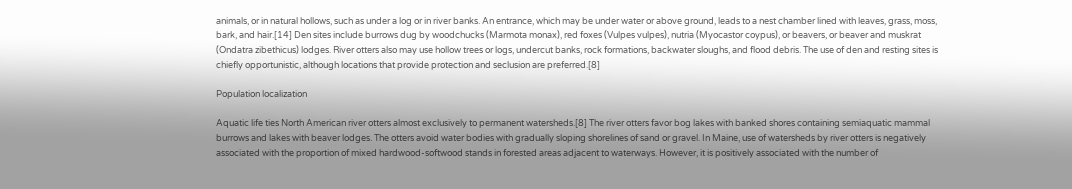animals, or in natural hollows, such as under a log or in river banks. An entrance, which may be under water or above ground, leads to a nest chamber lined with leaves, grass, moss, bark, and hair.[14] Den sites include burrows dug by woodchucks (Marmota monax), red foxes (Vulpes vulpes), nutria (Myocastor coypus), or beavers, or beaver and muskrat (Ondatra zibethicus) lodges. River otters also may use hollow trees or logs, undercut banks, rock formations, backwater sloughs, and flood debris. The use of den and resting sites is chiefly opportunistic, although locations that provide protection and seclusion are preferred.[8]

Population localization

Aquatic life ties North American river otters almost exclusively to permanent watersheds.[8] The river otters favor bog lakes with banked shores containing semiaquatic mammal burrows and lakes with beaver lodges. The otters avoid water bodies with gradually sloping shorelines of sand or gravel. In Maine, use of watersheds by river otters is negatively associated with the proportion of mixed hardwood-softwood stands in forested areas adjacent to waterways. However, it is positively associated with the number of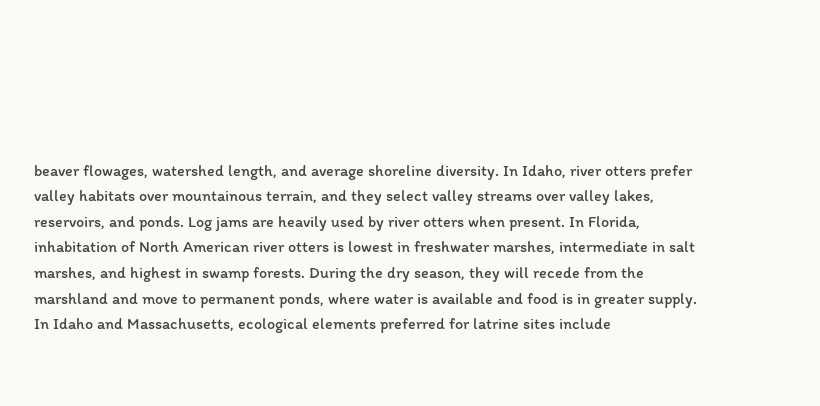beaver flowages, watershed length, and average shoreline diversity. In Idaho, river otters prefer valley habitats over mountainous terrain, and they select valley streams over valley lakes, reservoirs, and ponds. Log jams are heavily used by river otters when present. In Florida, inhabitation of North American river otters is lowest in freshwater marshes, intermediate in salt marshes, and highest in swamp forests. During the dry season, they will recede from the marshland and move to permanent ponds, where water is available and food is in greater supply. In Idaho and Massachusetts, ecological elements preferred for latrine sites include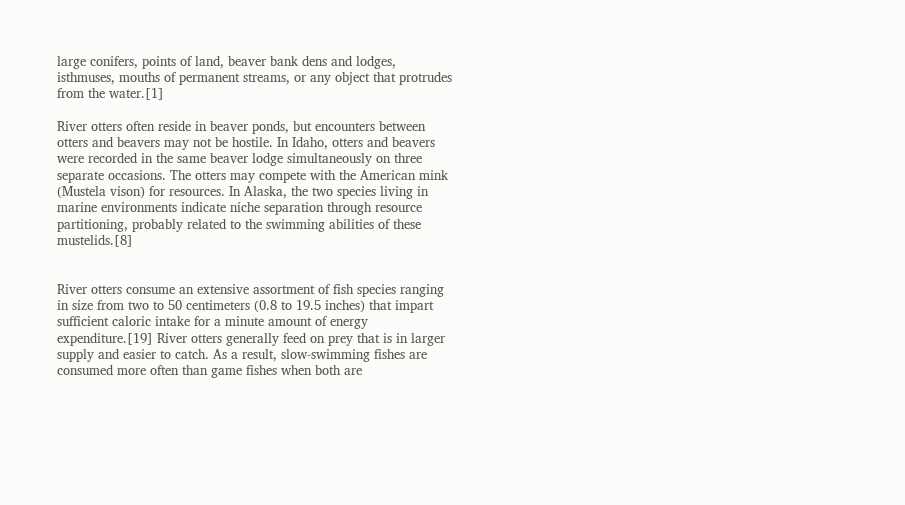large conifers, points of land, beaver bank dens and lodges, isthmuses, mouths of permanent streams, or any object that protrudes from the water.[1]

River otters often reside in beaver ponds, but encounters between otters and beavers may not be hostile. In Idaho, otters and beavers were recorded in the same beaver lodge simultaneously on three separate occasions. The otters may compete with the American mink (Mustela vison) for resources. In Alaska, the two species living in marine environments indicate niche separation through resource partitioning, probably related to the swimming abilities of these mustelids.[8]


River otters consume an extensive assortment of fish species ranging in size from two to 50 centimeters (0.8 to 19.5 inches) that impart sufficient caloric intake for a minute amount of energy expenditure.[19] River otters generally feed on prey that is in larger supply and easier to catch. As a result, slow-swimming fishes are consumed more often than game fishes when both are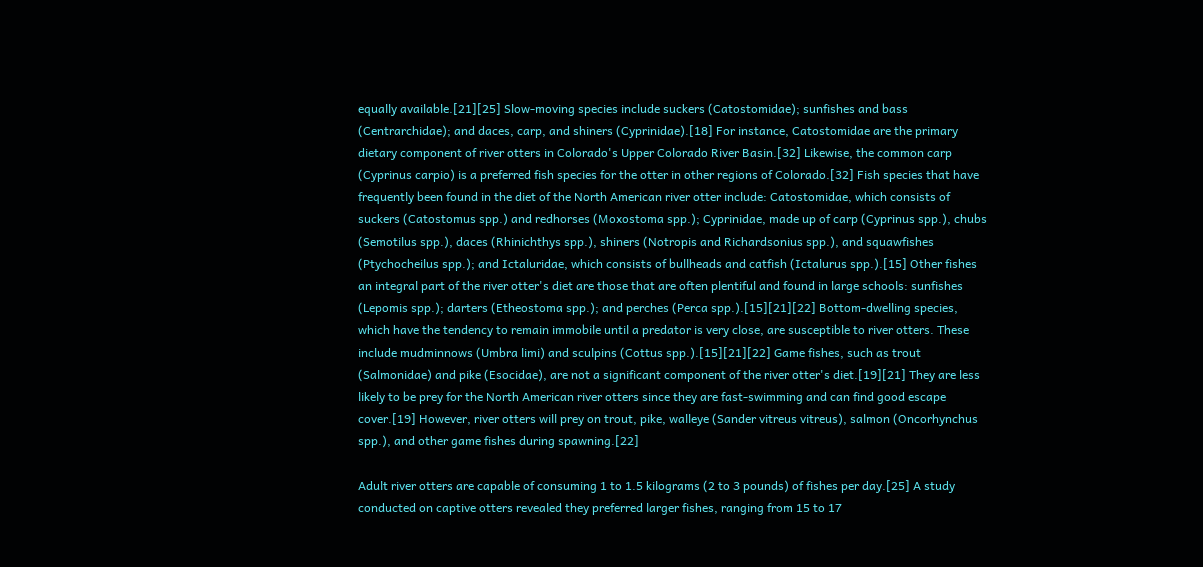equally available.[21][25] Slow-moving species include suckers (Catostomidae); sunfishes and bass (Centrarchidae); and daces, carp, and shiners (Cyprinidae).[18] For instance, Catostomidae are the primary dietary component of river otters in Colorado's Upper Colorado River Basin.[32] Likewise, the common carp (Cyprinus carpio) is a preferred fish species for the otter in other regions of Colorado.[32] Fish species that have frequently been found in the diet of the North American river otter include: Catostomidae, which consists of suckers (Catostomus spp.) and redhorses (Moxostoma spp.); Cyprinidae, made up of carp (Cyprinus spp.), chubs (Semotilus spp.), daces (Rhinichthys spp.), shiners (Notropis and Richardsonius spp.), and squawfishes (Ptychocheilus spp.); and Ictaluridae, which consists of bullheads and catfish (Ictalurus spp.).[15] Other fishes an integral part of the river otter's diet are those that are often plentiful and found in large schools: sunfishes (Lepomis spp.); darters (Etheostoma spp.); and perches (Perca spp.).[15][21][22] Bottom-dwelling species, which have the tendency to remain immobile until a predator is very close, are susceptible to river otters. These include mudminnows (Umbra limi) and sculpins (Cottus spp.).[15][21][22] Game fishes, such as trout (Salmonidae) and pike (Esocidae), are not a significant component of the river otter's diet.[19][21] They are less likely to be prey for the North American river otters since they are fast-swimming and can find good escape cover.[19] However, river otters will prey on trout, pike, walleye (Sander vitreus vitreus), salmon (Oncorhynchus spp.), and other game fishes during spawning.[22]

Adult river otters are capable of consuming 1 to 1.5 kilograms (2 to 3 pounds) of fishes per day.[25] A study conducted on captive otters revealed they preferred larger fishes, ranging from 15 to 17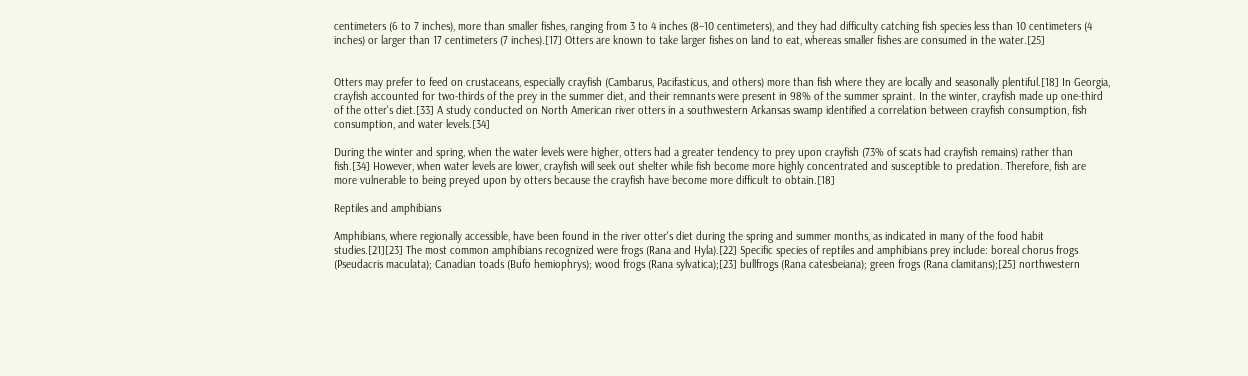centimeters (6 to 7 inches), more than smaller fishes, ranging from 3 to 4 inches (8–10 centimeters), and they had difficulty catching fish species less than 10 centimeters (4 inches) or larger than 17 centimeters (7 inches).[17] Otters are known to take larger fishes on land to eat, whereas smaller fishes are consumed in the water.[25]


Otters may prefer to feed on crustaceans, especially crayfish (Cambarus, Pacifasticus, and others) more than fish where they are locally and seasonally plentiful.[18] In Georgia, crayfish accounted for two-thirds of the prey in the summer diet, and their remnants were present in 98% of the summer spraint. In the winter, crayfish made up one-third of the otter's diet.[33] A study conducted on North American river otters in a southwestern Arkansas swamp identified a correlation between crayfish consumption, fish consumption, and water levels.[34]

During the winter and spring, when the water levels were higher, otters had a greater tendency to prey upon crayfish (73% of scats had crayfish remains) rather than fish.[34] However, when water levels are lower, crayfish will seek out shelter while fish become more highly concentrated and susceptible to predation. Therefore, fish are more vulnerable to being preyed upon by otters because the crayfish have become more difficult to obtain.[18]

Reptiles and amphibians

Amphibians, where regionally accessible, have been found in the river otter's diet during the spring and summer months, as indicated in many of the food habit studies.[21][23] The most common amphibians recognized were frogs (Rana and Hyla).[22] Specific species of reptiles and amphibians prey include: boreal chorus frogs (Pseudacris maculata); Canadian toads (Bufo hemiophrys); wood frogs (Rana sylvatica);[23] bullfrogs (Rana catesbeiana); green frogs (Rana clamitans);[25] northwestern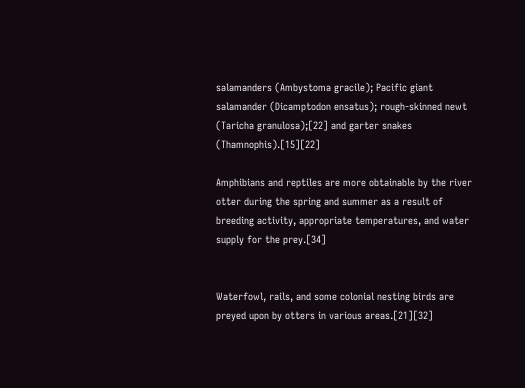salamanders (Ambystoma gracile); Pacific giant salamander (Dicamptodon ensatus); rough-skinned newt (Taricha granulosa);[22] and garter snakes (Thamnophis).[15][22]

Amphibians and reptiles are more obtainable by the river otter during the spring and summer as a result of breeding activity, appropriate temperatures, and water supply for the prey.[34]


Waterfowl, rails, and some colonial nesting birds are preyed upon by otters in various areas.[21][32]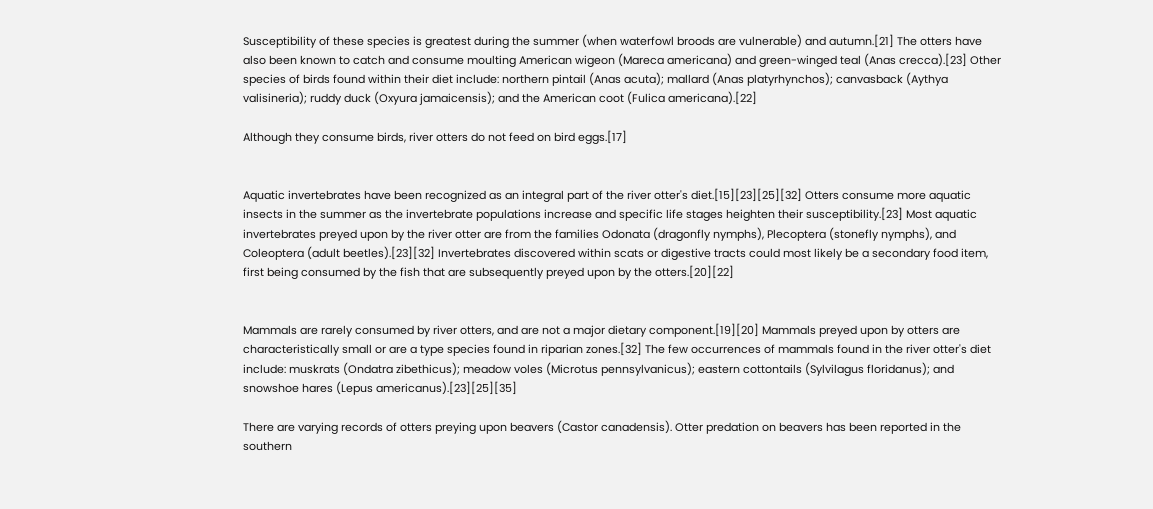Susceptibility of these species is greatest during the summer (when waterfowl broods are vulnerable) and autumn.[21] The otters have also been known to catch and consume moulting American wigeon (Mareca americana) and green-winged teal (Anas crecca).[23] Other species of birds found within their diet include: northern pintail (Anas acuta); mallard (Anas platyrhynchos); canvasback (Aythya valisineria); ruddy duck (Oxyura jamaicensis); and the American coot (Fulica americana).[22]

Although they consume birds, river otters do not feed on bird eggs.[17]


Aquatic invertebrates have been recognized as an integral part of the river otter's diet.[15][23][25][32] Otters consume more aquatic insects in the summer as the invertebrate populations increase and specific life stages heighten their susceptibility.[23] Most aquatic invertebrates preyed upon by the river otter are from the families Odonata (dragonfly nymphs), Plecoptera (stonefly nymphs), and Coleoptera (adult beetles).[23][32] Invertebrates discovered within scats or digestive tracts could most likely be a secondary food item, first being consumed by the fish that are subsequently preyed upon by the otters.[20][22]


Mammals are rarely consumed by river otters, and are not a major dietary component.[19][20] Mammals preyed upon by otters are characteristically small or are a type species found in riparian zones.[32] The few occurrences of mammals found in the river otter's diet include: muskrats (Ondatra zibethicus); meadow voles (Microtus pennsylvanicus); eastern cottontails (Sylvilagus floridanus); and snowshoe hares (Lepus americanus).[23][25][35]

There are varying records of otters preying upon beavers (Castor canadensis). Otter predation on beavers has been reported in the southern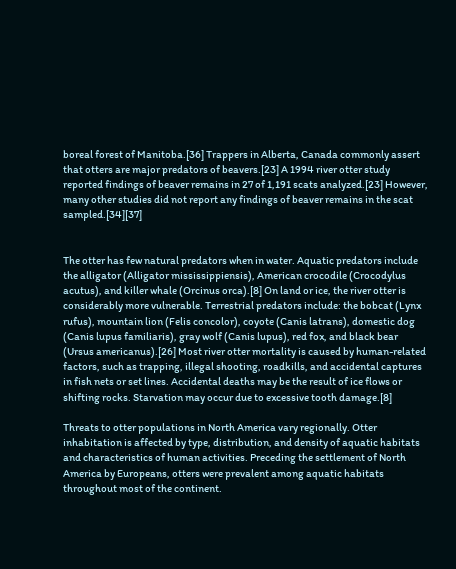boreal forest of Manitoba.[36] Trappers in Alberta, Canada commonly assert that otters are major predators of beavers.[23] A 1994 river otter study reported findings of beaver remains in 27 of 1,191 scats analyzed.[23] However, many other studies did not report any findings of beaver remains in the scat sampled.[34][37]


The otter has few natural predators when in water. Aquatic predators include the alligator (Alligator mississippiensis), American crocodile (Crocodylus acutus), and killer whale (Orcinus orca).[8] On land or ice, the river otter is considerably more vulnerable. Terrestrial predators include: the bobcat (Lynx rufus), mountain lion (Felis concolor), coyote (Canis latrans), domestic dog (Canis lupus familiaris), gray wolf (Canis lupus), red fox, and black bear (Ursus americanus).[26] Most river otter mortality is caused by human-related factors, such as trapping, illegal shooting, roadkills, and accidental captures in fish nets or set lines. Accidental deaths may be the result of ice flows or shifting rocks. Starvation may occur due to excessive tooth damage.[8]

Threats to otter populations in North America vary regionally. Otter inhabitation is affected by type, distribution, and density of aquatic habitats and characteristics of human activities. Preceding the settlement of North America by Europeans, otters were prevalent among aquatic habitats throughout most of the continent.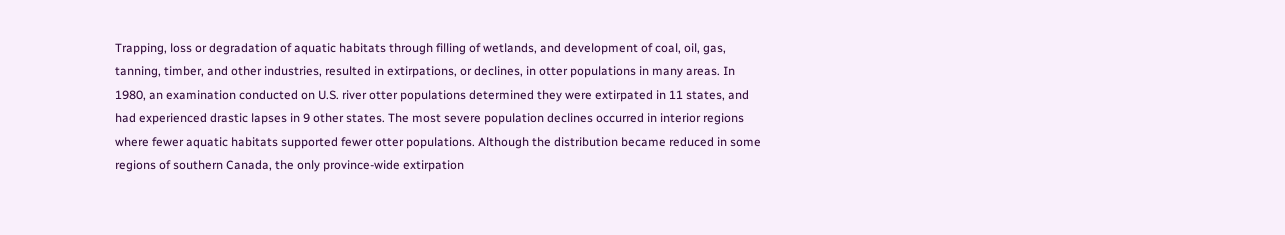Trapping, loss or degradation of aquatic habitats through filling of wetlands, and development of coal, oil, gas, tanning, timber, and other industries, resulted in extirpations, or declines, in otter populations in many areas. In 1980, an examination conducted on U.S. river otter populations determined they were extirpated in 11 states, and had experienced drastic lapses in 9 other states. The most severe population declines occurred in interior regions where fewer aquatic habitats supported fewer otter populations. Although the distribution became reduced in some regions of southern Canada, the only province-wide extirpation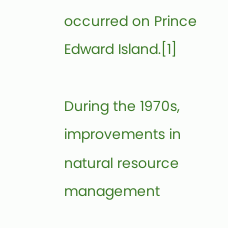occurred on Prince Edward Island.[1]

During the 1970s, improvements in natural resource management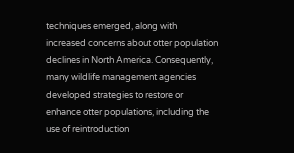techniques emerged, along with increased concerns about otter population declines in North America. Consequently, many wildlife management agencies developed strategies to restore or enhance otter populations, including the use of reintroduction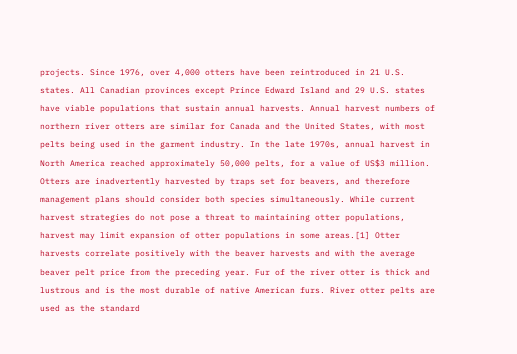projects. Since 1976, over 4,000 otters have been reintroduced in 21 U.S. states. All Canadian provinces except Prince Edward Island and 29 U.S. states have viable populations that sustain annual harvests. Annual harvest numbers of northern river otters are similar for Canada and the United States, with most pelts being used in the garment industry. In the late 1970s, annual harvest in North America reached approximately 50,000 pelts, for a value of US$3 million. Otters are inadvertently harvested by traps set for beavers, and therefore management plans should consider both species simultaneously. While current harvest strategies do not pose a threat to maintaining otter populations, harvest may limit expansion of otter populations in some areas.[1] Otter harvests correlate positively with the beaver harvests and with the average beaver pelt price from the preceding year. Fur of the river otter is thick and lustrous and is the most durable of native American furs. River otter pelts are used as the standard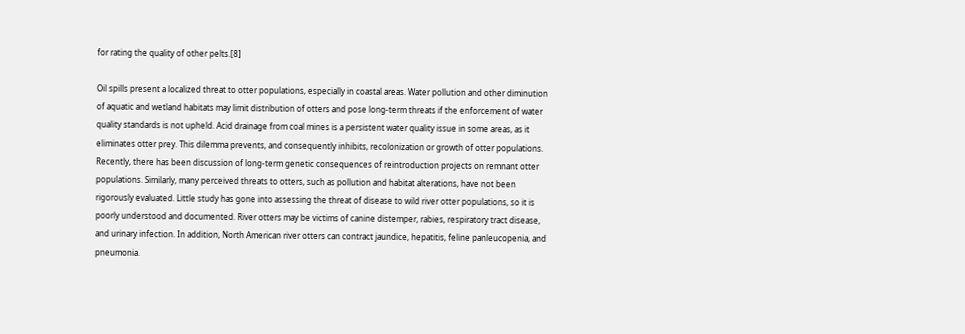for rating the quality of other pelts.[8]

Oil spills present a localized threat to otter populations, especially in coastal areas. Water pollution and other diminution of aquatic and wetland habitats may limit distribution of otters and pose long-term threats if the enforcement of water quality standards is not upheld. Acid drainage from coal mines is a persistent water quality issue in some areas, as it eliminates otter prey. This dilemma prevents, and consequently inhibits, recolonization or growth of otter populations. Recently, there has been discussion of long-term genetic consequences of reintroduction projects on remnant otter populations. Similarly, many perceived threats to otters, such as pollution and habitat alterations, have not been rigorously evaluated. Little study has gone into assessing the threat of disease to wild river otter populations, so it is poorly understood and documented. River otters may be victims of canine distemper, rabies, respiratory tract disease, and urinary infection. In addition, North American river otters can contract jaundice, hepatitis, feline panleucopenia, and pneumonia.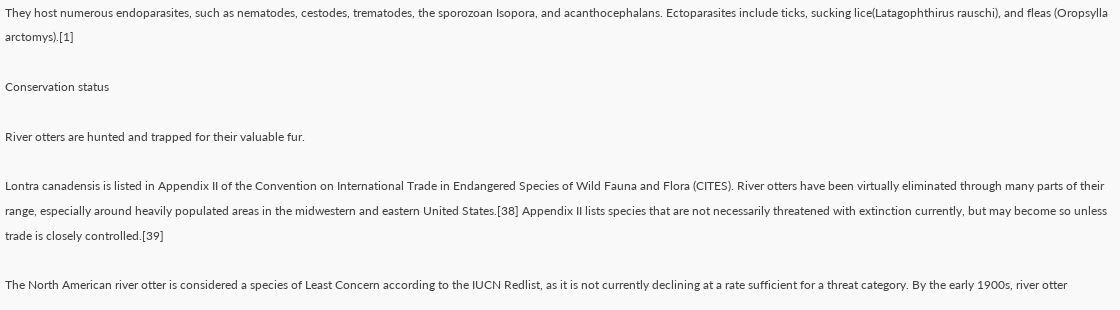They host numerous endoparasites, such as nematodes, cestodes, trematodes, the sporozoan Isopora, and acanthocephalans. Ectoparasites include ticks, sucking lice(Latagophthirus rauschi), and fleas (Oropsylla arctomys).[1]

Conservation status

River otters are hunted and trapped for their valuable fur.

Lontra canadensis is listed in Appendix II of the Convention on International Trade in Endangered Species of Wild Fauna and Flora (CITES). River otters have been virtually eliminated through many parts of their range, especially around heavily populated areas in the midwestern and eastern United States.[38] Appendix II lists species that are not necessarily threatened with extinction currently, but may become so unless trade is closely controlled.[39]

The North American river otter is considered a species of Least Concern according to the IUCN Redlist, as it is not currently declining at a rate sufficient for a threat category. By the early 1900s, river otter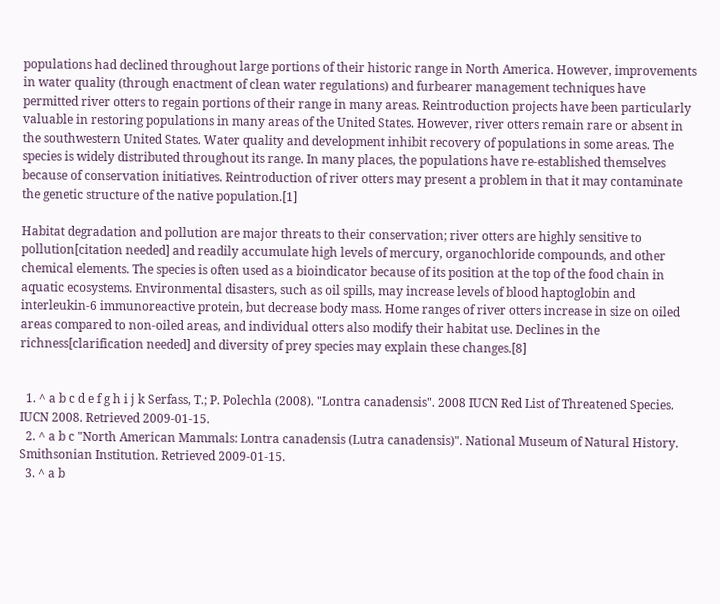populations had declined throughout large portions of their historic range in North America. However, improvements in water quality (through enactment of clean water regulations) and furbearer management techniques have permitted river otters to regain portions of their range in many areas. Reintroduction projects have been particularly valuable in restoring populations in many areas of the United States. However, river otters remain rare or absent in the southwestern United States. Water quality and development inhibit recovery of populations in some areas. The species is widely distributed throughout its range. In many places, the populations have re-established themselves because of conservation initiatives. Reintroduction of river otters may present a problem in that it may contaminate the genetic structure of the native population.[1]

Habitat degradation and pollution are major threats to their conservation; river otters are highly sensitive to pollution[citation needed] and readily accumulate high levels of mercury, organochloride compounds, and other chemical elements. The species is often used as a bioindicator because of its position at the top of the food chain in aquatic ecosystems. Environmental disasters, such as oil spills, may increase levels of blood haptoglobin and interleukin-6 immunoreactive protein, but decrease body mass. Home ranges of river otters increase in size on oiled areas compared to non-oiled areas, and individual otters also modify their habitat use. Declines in the richness[clarification needed] and diversity of prey species may explain these changes.[8]


  1. ^ a b c d e f g h i j k Serfass, T.; P. Polechla (2008). "Lontra canadensis". 2008 IUCN Red List of Threatened Species. IUCN 2008. Retrieved 2009-01-15.
  2. ^ a b c "North American Mammals: Lontra canadensis (Lutra canadensis)". National Museum of Natural History. Smithsonian Institution. Retrieved 2009-01-15.
  3. ^ a b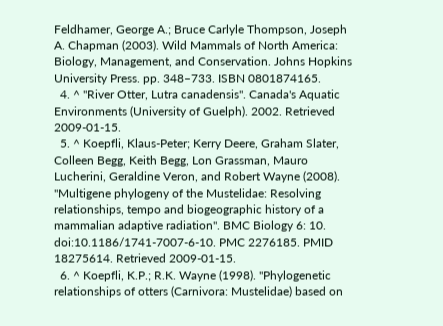Feldhamer, George A.; Bruce Carlyle Thompson, Joseph A. Chapman (2003). Wild Mammals of North America: Biology, Management, and Conservation. Johns Hopkins University Press. pp. 348–733. ISBN 0801874165.
  4. ^ "River Otter, Lutra canadensis". Canada's Aquatic Environments (University of Guelph). 2002. Retrieved 2009-01-15.
  5. ^ Koepfli, Klaus-Peter; Kerry Deere, Graham Slater, Colleen Begg, Keith Begg, Lon Grassman, Mauro Lucherini, Geraldine Veron, and Robert Wayne (2008). "Multigene phylogeny of the Mustelidae: Resolving relationships, tempo and biogeographic history of a mammalian adaptive radiation". BMC Biology 6: 10. doi:10.1186/1741-7007-6-10. PMC 2276185. PMID 18275614. Retrieved 2009-01-15.
  6. ^ Koepfli, K.P.; R.K. Wayne (1998). "Phylogenetic relationships of otters (Carnivora: Mustelidae) based on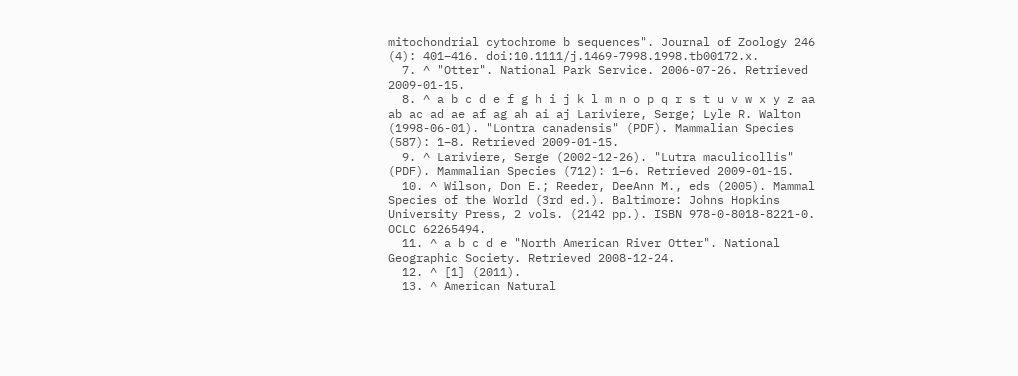mitochondrial cytochrome b sequences". Journal of Zoology 246 (4): 401–416. doi:10.1111/j.1469-7998.1998.tb00172.x.
  7. ^ "Otter". National Park Service. 2006-07-26. Retrieved 2009-01-15.
  8. ^ a b c d e f g h i j k l m n o p q r s t u v w x y z aa ab ac ad ae af ag ah ai aj Lariviere, Serge; Lyle R. Walton (1998-06-01). "Lontra canadensis" (PDF). Mammalian Species (587): 1–8. Retrieved 2009-01-15.
  9. ^ Lariviere, Serge (2002-12-26). "Lutra maculicollis" (PDF). Mammalian Species (712): 1–6. Retrieved 2009-01-15.
  10. ^ Wilson, Don E.; Reeder, DeeAnn M., eds (2005). Mammal Species of the World (3rd ed.). Baltimore: Johns Hopkins University Press, 2 vols. (2142 pp.). ISBN 978-0-8018-8221-0. OCLC 62265494.
  11. ^ a b c d e "North American River Otter". National Geographic Society. Retrieved 2008-12-24.
  12. ^ [1] (2011).
  13. ^ American Natural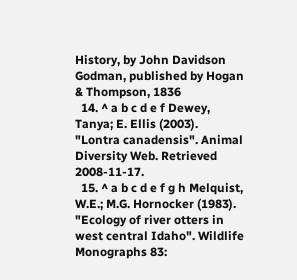History, by John Davidson Godman, published by Hogan & Thompson, 1836
  14. ^ a b c d e f Dewey, Tanya; E. Ellis (2003). "Lontra canadensis". Animal Diversity Web. Retrieved 2008-11-17.
  15. ^ a b c d e f g h Melquist, W.E.; M.G. Hornocker (1983). "Ecology of river otters in west central Idaho". Wildlife Monographs 83: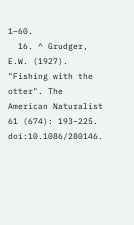1–60.
  16. ^ Grudger, E.W. (1927). "Fishing with the otter". The American Naturalist 61 (674): 193–225. doi:10.1086/280146.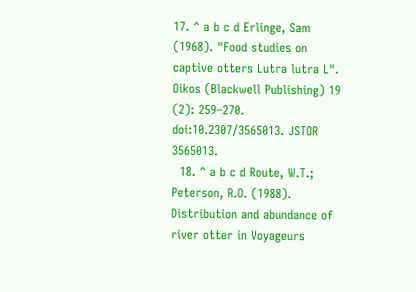17. ^ a b c d Erlinge, Sam (1968). "Food studies on captive otters Lutra lutra L". Oikos (Blackwell Publishing) 19 (2): 259–270. doi:10.2307/3565013. JSTOR 3565013.
  18. ^ a b c d Route, W.T.; Peterson, R.O. (1988). Distribution and abundance of river otter in Voyageurs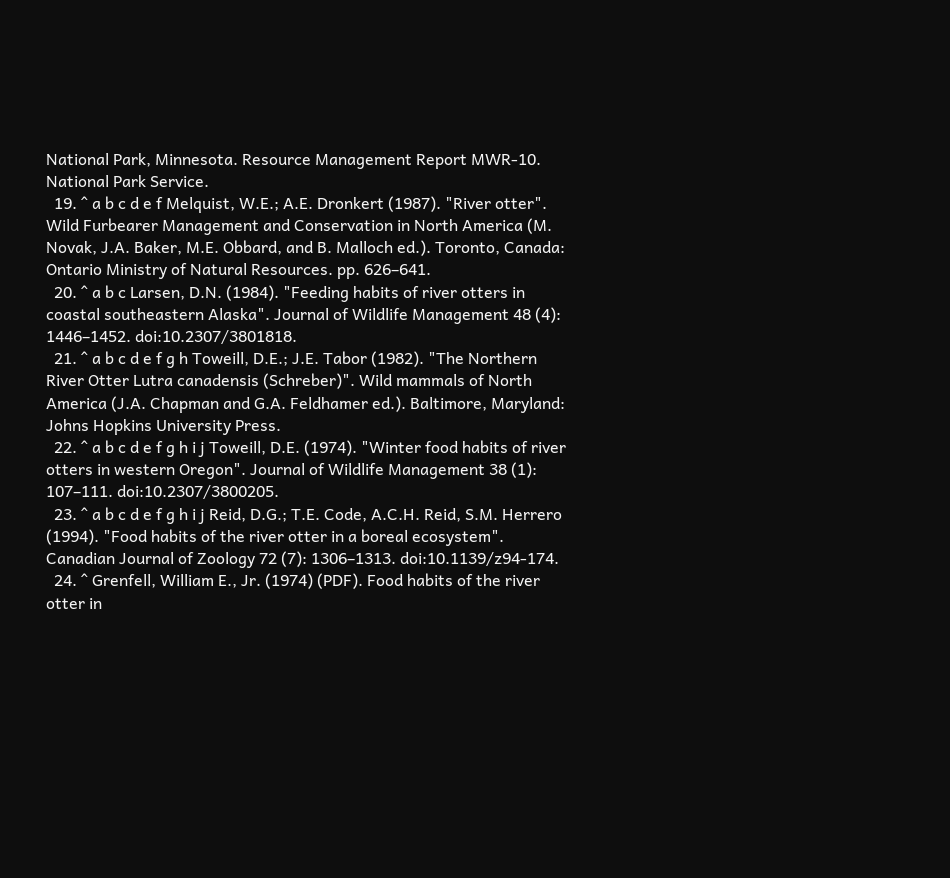National Park, Minnesota. Resource Management Report MWR-10. National Park Service.
  19. ^ a b c d e f Melquist, W.E.; A.E. Dronkert (1987). "River otter". Wild Furbearer Management and Conservation in North America (M. Novak, J.A. Baker, M.E. Obbard, and B. Malloch ed.). Toronto, Canada: Ontario Ministry of Natural Resources. pp. 626–641.
  20. ^ a b c Larsen, D.N. (1984). "Feeding habits of river otters in coastal southeastern Alaska". Journal of Wildlife Management 48 (4): 1446–1452. doi:10.2307/3801818.
  21. ^ a b c d e f g h Toweill, D.E.; J.E. Tabor (1982). "The Northern River Otter Lutra canadensis (Schreber)". Wild mammals of North America (J.A. Chapman and G.A. Feldhamer ed.). Baltimore, Maryland: Johns Hopkins University Press.
  22. ^ a b c d e f g h i j Toweill, D.E. (1974). "Winter food habits of river otters in western Oregon". Journal of Wildlife Management 38 (1): 107–111. doi:10.2307/3800205.
  23. ^ a b c d e f g h i j Reid, D.G.; T.E. Code, A.C.H. Reid, S.M. Herrero (1994). "Food habits of the river otter in a boreal ecosystem". Canadian Journal of Zoology 72 (7): 1306–1313. doi:10.1139/z94-174.
  24. ^ Grenfell, William E., Jr. (1974) (PDF). Food habits of the river otter in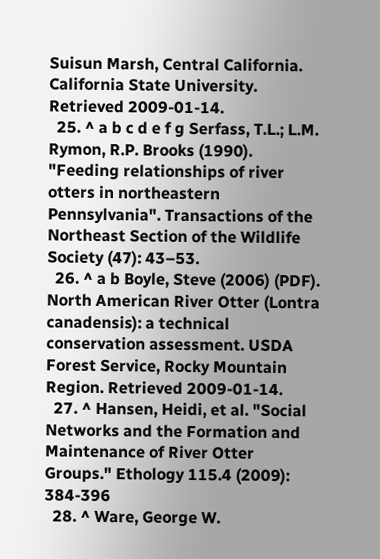Suisun Marsh, Central California. California State University. Retrieved 2009-01-14.
  25. ^ a b c d e f g Serfass, T.L.; L.M. Rymon, R.P. Brooks (1990). "Feeding relationships of river otters in northeastern Pennsylvania". Transactions of the Northeast Section of the Wildlife Society (47): 43–53.
  26. ^ a b Boyle, Steve (2006) (PDF). North American River Otter (Lontra canadensis): a technical conservation assessment. USDA Forest Service, Rocky Mountain Region. Retrieved 2009-01-14.
  27. ^ Hansen, Heidi, et al. "Social Networks and the Formation and Maintenance of River Otter Groups." Ethology 115.4 (2009): 384-396
  28. ^ Ware, George W.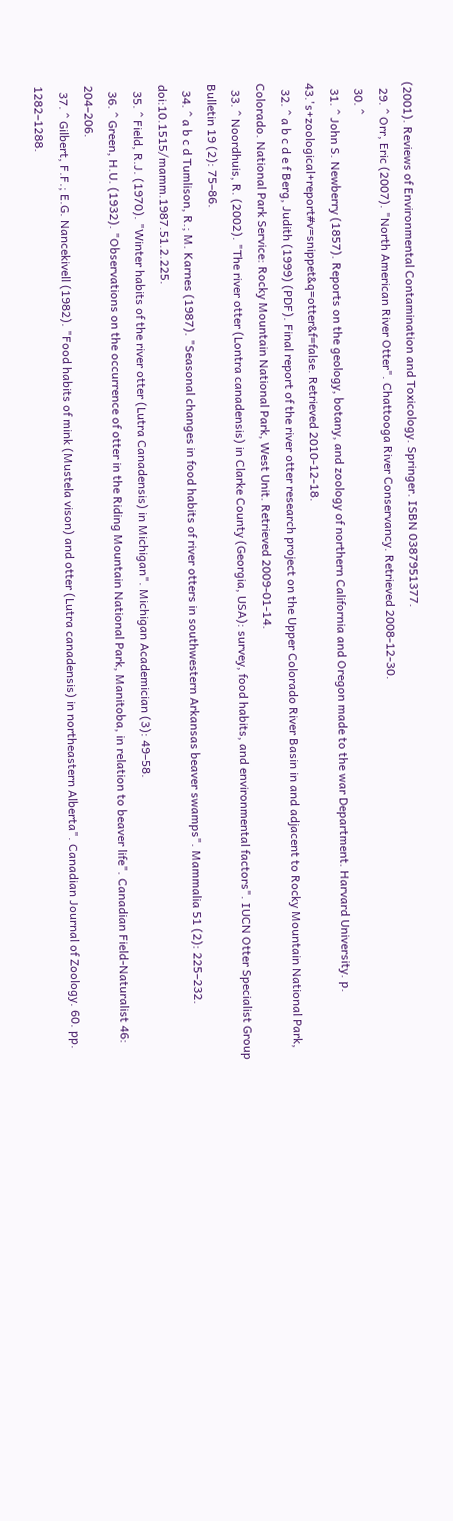(2001). Reviews of Environmental Contamination and Toxicology. Springer. ISBN 0387951377.
  29. ^ Orr, Eric (2007). "North American River Otter". Chattooga River Conservancy. Retrieved 2008-12-30.
  30. ^
  31. ^ John S. Newberry (1857). Reports on the geology, botany, and zoology of northern California and Oregon made to the war Department. Harvard University. p. 43.'s+zoological+report#v=snippet&q=otter&f=false. Retrieved 2010-12-18.
  32. ^ a b c d e f Berg, Judith (1999) (PDF). Final report of the river otter research project on the Upper Colorado River Basin in and adjacent to Rocky Mountain National Park, Colorado. National Park Service: Rocky Mountain National Park, West Unit. Retrieved 2009-01-14.
  33. ^ Noordhuis, R. (2002). "The river otter (Lontra canadensis) in Clarke County (Georgia, USA): survey, food habits, and environmental factors". IUCN Otter Specialist Group Bulletin 19 (2): 75–86.
  34. ^ a b c d Tumlison, R.; M. Karnes (1987). "Seasonal changes in food habits of river otters in southwestern Arkansas beaver swamps". Mammalia 51 (2): 225–232. doi:10.1515/mamm.1987.51.2.225.
  35. ^ Field, R.J. (1970). "Winter habits of the river otter (Lutra Canadensis) in Michigan". Michigan Academician (3): 49–58.
  36. ^ Green, H.U. (1932). "Observations on the occurrence of otter in the Riding Mountain National Park, Manitoba, in relation to beaver life". Canadian Field-Naturalist 46: 204–206.
  37. ^ Gilbert, F.F.; E.G. Nancekivell (1982). "Food habits of mink (Mustela vison) and otter (Lutra canadensis) in northeastern Alberta". Canadian Journal of Zoology. 60. pp. 1282–1288.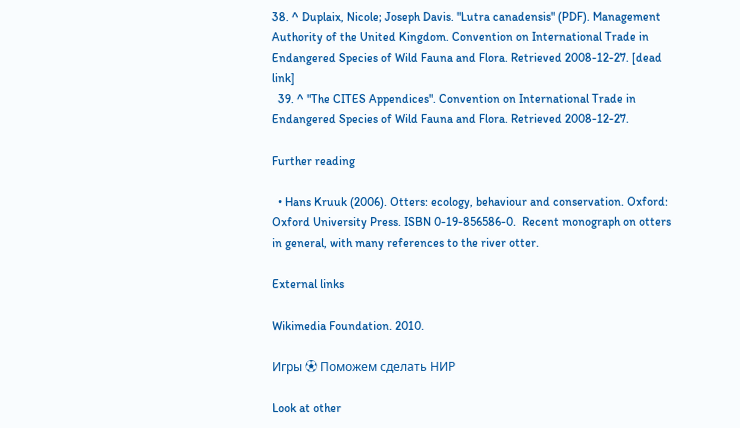38. ^ Duplaix, Nicole; Joseph Davis. "Lutra canadensis" (PDF). Management Authority of the United Kingdom. Convention on International Trade in Endangered Species of Wild Fauna and Flora. Retrieved 2008-12-27. [dead link]
  39. ^ "The CITES Appendices". Convention on International Trade in Endangered Species of Wild Fauna and Flora. Retrieved 2008-12-27.

Further reading

  • Hans Kruuk (2006). Otters: ecology, behaviour and conservation. Oxford: Oxford University Press. ISBN 0-19-856586-0.  Recent monograph on otters in general, with many references to the river otter.

External links

Wikimedia Foundation. 2010.

Игры ⚽ Поможем сделать НИР

Look at other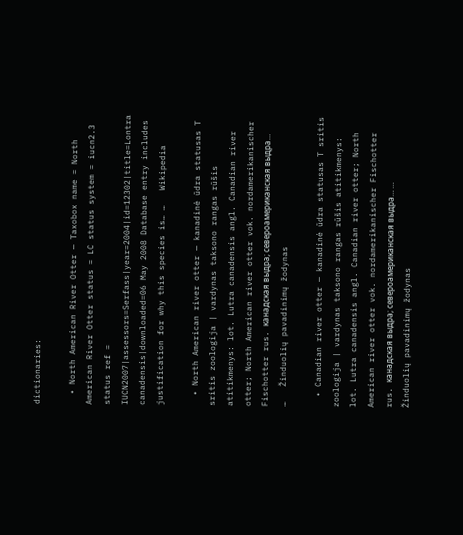dictionaries:

  • North American River Otter — Taxobox name = North American River Otter status = LC status system = iucn2.3 status ref = IUCN2007|assessors=Serfass|year=2004|id=12302|title=Lontra canadensis|downloaded=06 May 2008 Database entry includes justification for why this species is… …   Wikipedia

  • North American river otter — kanadinė ūdra statusas T sritis zoologija | vardynas taksono rangas rūšis atitikmenys: lot. Lutra canadensis angl. Canadian river otter; North American river otter vok. nordamerikanischer Fischotter rus. канадская выдра; североамериканская выдра… …   Žinduolių pavadinimų žodynas

  • Canadian river otter — kanadinė ūdra statusas T sritis zoologija | vardynas taksono rangas rūšis atitikmenys: lot. Lutra canadensis angl. Canadian river otter; North American river otter vok. nordamerikanischer Fischotter rus. канадская выдра; североамериканская выдра… …   Žinduolių pavadinimų žodynas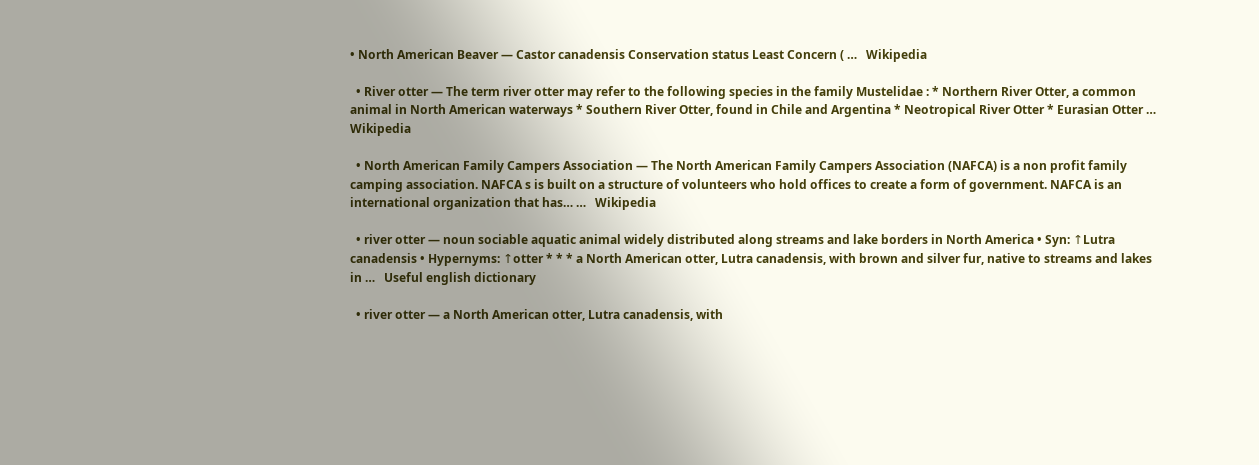• North American Beaver — Castor canadensis Conservation status Least Concern ( …   Wikipedia

  • River otter — The term river otter may refer to the following species in the family Mustelidae : * Northern River Otter, a common animal in North American waterways * Southern River Otter, found in Chile and Argentina * Neotropical River Otter * Eurasian Otter …   Wikipedia

  • North American Family Campers Association — The North American Family Campers Association (NAFCA) is a non profit family camping association. NAFCA s is built on a structure of volunteers who hold offices to create a form of government. NAFCA is an international organization that has… …   Wikipedia

  • river otter — noun sociable aquatic animal widely distributed along streams and lake borders in North America • Syn: ↑Lutra canadensis • Hypernyms: ↑otter * * * a North American otter, Lutra canadensis, with brown and silver fur, native to streams and lakes in …   Useful english dictionary

  • river otter — a North American otter, Lutra canadensis, with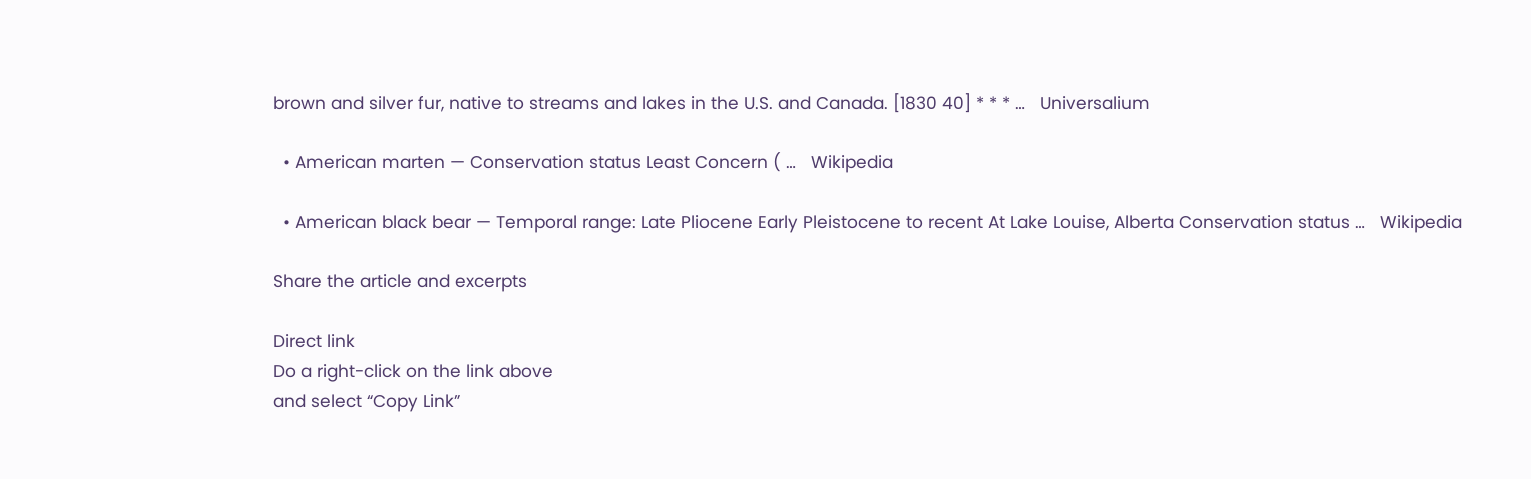brown and silver fur, native to streams and lakes in the U.S. and Canada. [1830 40] * * * …   Universalium

  • American marten — Conservation status Least Concern ( …   Wikipedia

  • American black bear — Temporal range: Late Pliocene Early Pleistocene to recent At Lake Louise, Alberta Conservation status …   Wikipedia

Share the article and excerpts

Direct link
Do a right-click on the link above
and select “Copy Link”